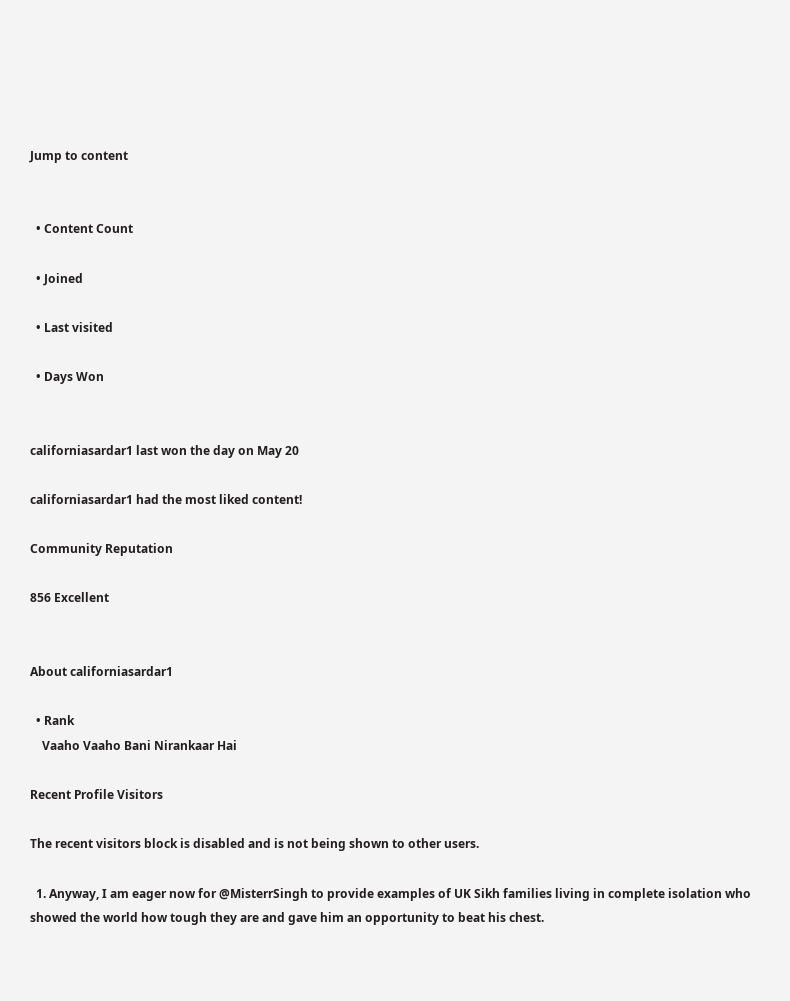Jump to content


  • Content Count

  • Joined

  • Last visited

  • Days Won


californiasardar1 last won the day on May 20

californiasardar1 had the most liked content!

Community Reputation

856 Excellent


About californiasardar1

  • Rank
    Vaaho Vaaho Bani Nirankaar Hai

Recent Profile Visitors

The recent visitors block is disabled and is not being shown to other users.

  1. Anyway, I am eager now for @MisterrSingh to provide examples of UK Sikh families living in complete isolation who showed the world how tough they are and gave him an opportunity to beat his chest.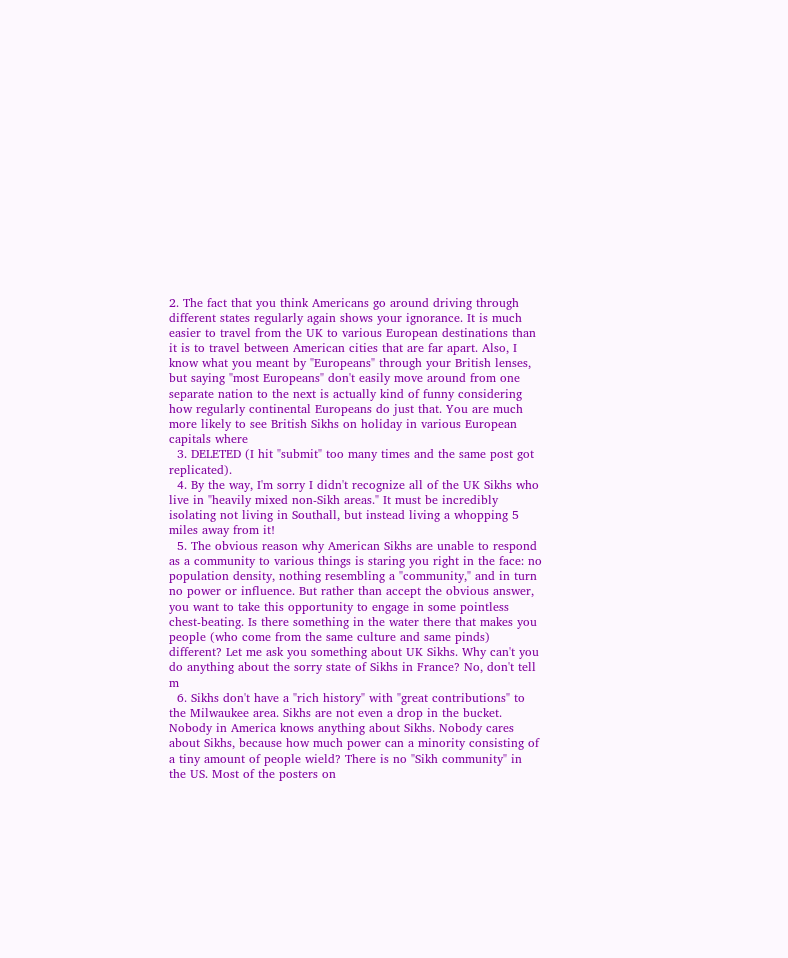2. The fact that you think Americans go around driving through different states regularly again shows your ignorance. It is much easier to travel from the UK to various European destinations than it is to travel between American cities that are far apart. Also, I know what you meant by "Europeans" through your British lenses, but saying "most Europeans" don't easily move around from one separate nation to the next is actually kind of funny considering how regularly continental Europeans do just that. You are much more likely to see British Sikhs on holiday in various European capitals where
  3. DELETED (I hit "submit" too many times and the same post got replicated).
  4. By the way, I'm sorry I didn't recognize all of the UK Sikhs who live in "heavily mixed non-Sikh areas." It must be incredibly isolating not living in Southall, but instead living a whopping 5 miles away from it!
  5. The obvious reason why American Sikhs are unable to respond as a community to various things is staring you right in the face: no population density, nothing resembling a "community," and in turn no power or influence. But rather than accept the obvious answer, you want to take this opportunity to engage in some pointless chest-beating. Is there something in the water there that makes you people (who come from the same culture and same pinds) different? Let me ask you something about UK Sikhs. Why can't you do anything about the sorry state of Sikhs in France? No, don't tell m
  6. Sikhs don't have a "rich history" with "great contributions" to the Milwaukee area. Sikhs are not even a drop in the bucket. Nobody in America knows anything about Sikhs. Nobody cares about Sikhs, because how much power can a minority consisting of a tiny amount of people wield? There is no "Sikh community" in the US. Most of the posters on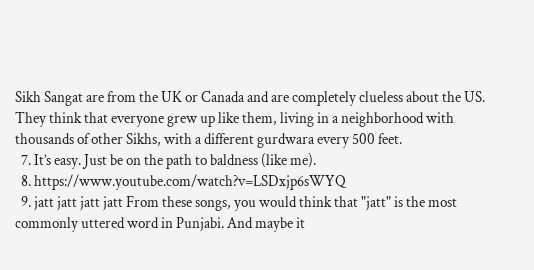Sikh Sangat are from the UK or Canada and are completely clueless about the US. They think that everyone grew up like them, living in a neighborhood with thousands of other Sikhs, with a different gurdwara every 500 feet.
  7. It’s easy. Just be on the path to baldness (like me).
  8. https://www.youtube.com/watch?v=LSDxjp6sWYQ
  9. jatt jatt jatt jatt From these songs, you would think that "jatt" is the most commonly uttered word in Punjabi. And maybe it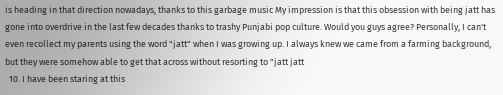is heading in that direction nowadays, thanks to this garbage music My impression is that this obsession with being jatt has gone into overdrive in the last few decades thanks to trashy Punjabi pop culture. Would you guys agree? Personally, I can't even recollect my parents using the word "jatt" when I was growing up. I always knew we came from a farming background, but they were somehow able to get that across without resorting to "jatt jatt
  10. I have been staring at this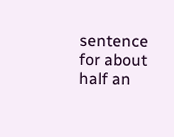sentence for about half an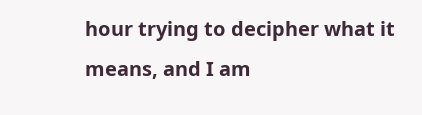hour trying to decipher what it means, and I am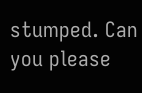stumped. Can you please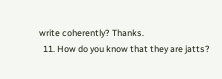write coherently? Thanks.
  11. How do you know that they are jatts?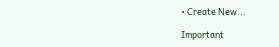• Create New...

Important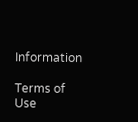Information

Terms of Use